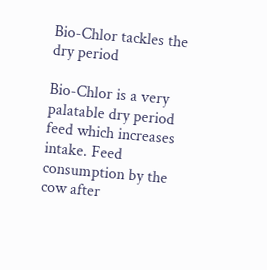Bio-Chlor tackles the dry period

Bio-Chlor is a very palatable dry period feed which increases intake. Feed consumption by the cow after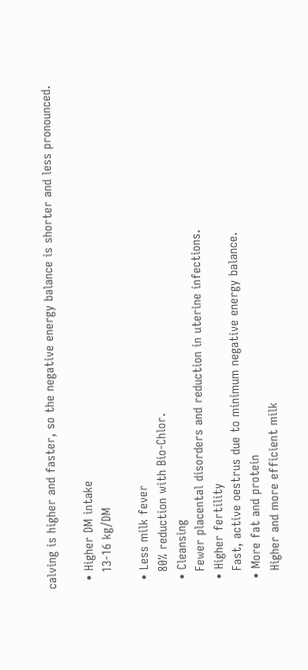calving is higher and faster, so the negative energy balance is shorter and less pronounced.

  • Higher DM intake
    13-16 kg/DM

  • Less milk fever
    80% reduction with Bio-Chlor.
  • Cleansing
    Fewer placental disorders and reduction in uterine infections.
  • Higher fertility
    Fast, active oestrus due to minimum negative energy balance.
  • More fat and protein
    Higher and more efficient milk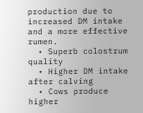production due to increased DM intake and a more effective rumen.
  • Superb colostrum quality
  • Higher DM intake after calving
  • Cows produce higher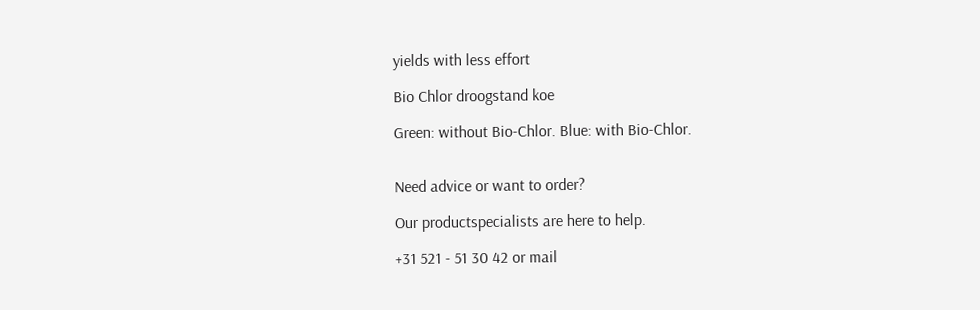yields with less effort

Bio Chlor droogstand koe

Green: without Bio-Chlor. Blue: with Bio-Chlor.


Need advice or want to order?

Our productspecialists are here to help.

+31 521 - 51 30 42 or mail